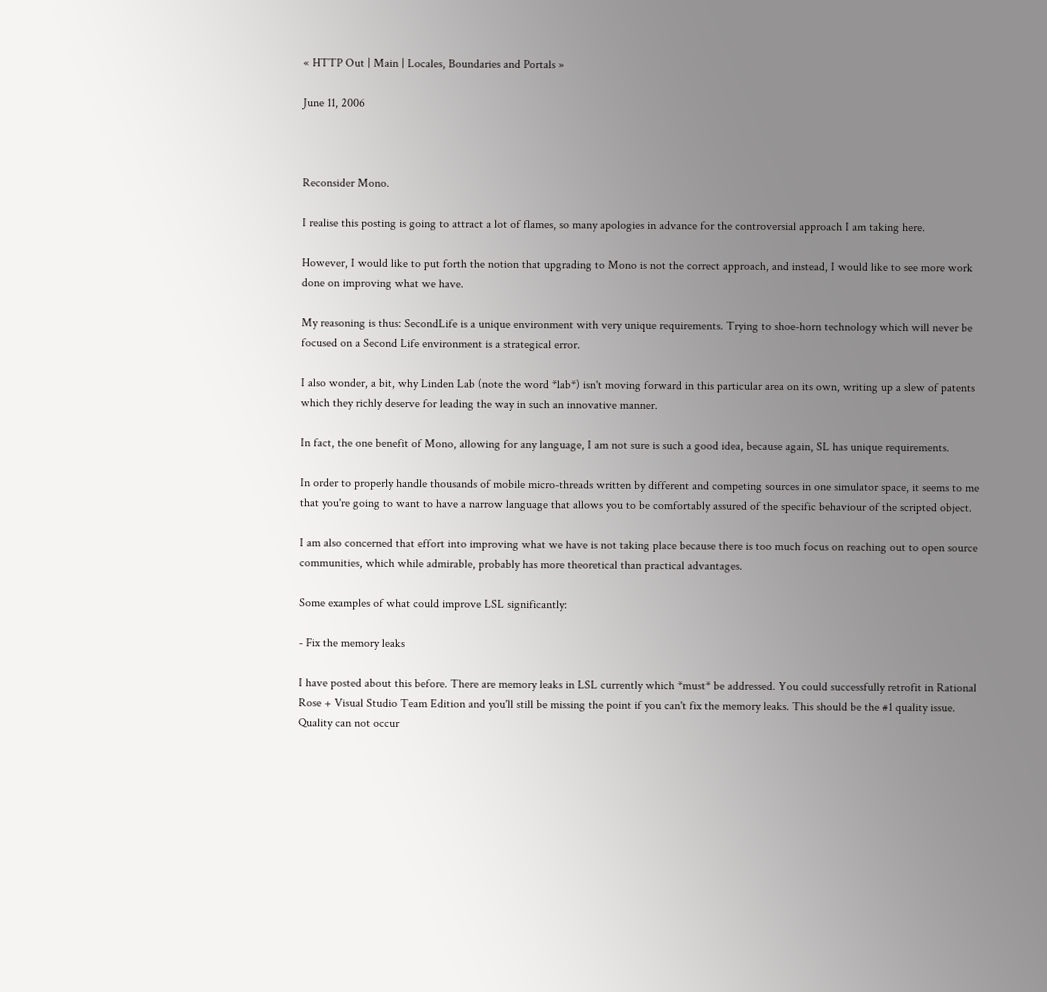« HTTP Out | Main | Locales, Boundaries and Portals »

June 11, 2006



Reconsider Mono.

I realise this posting is going to attract a lot of flames, so many apologies in advance for the controversial approach I am taking here.

However, I would like to put forth the notion that upgrading to Mono is not the correct approach, and instead, I would like to see more work done on improving what we have.

My reasoning is thus: SecondLife is a unique environment with very unique requirements. Trying to shoe-horn technology which will never be focused on a Second Life environment is a strategical error.

I also wonder, a bit, why Linden Lab (note the word *lab*) isn't moving forward in this particular area on its own, writing up a slew of patents which they richly deserve for leading the way in such an innovative manner.

In fact, the one benefit of Mono, allowing for any language, I am not sure is such a good idea, because again, SL has unique requirements.

In order to properly handle thousands of mobile micro-threads written by different and competing sources in one simulator space, it seems to me that you're going to want to have a narrow language that allows you to be comfortably assured of the specific behaviour of the scripted object.

I am also concerned that effort into improving what we have is not taking place because there is too much focus on reaching out to open source communities, which while admirable, probably has more theoretical than practical advantages.

Some examples of what could improve LSL significantly:

- Fix the memory leaks

I have posted about this before. There are memory leaks in LSL currently which *must* be addressed. You could successfully retrofit in Rational Rose + Visual Studio Team Edition and you'll still be missing the point if you can't fix the memory leaks. This should be the #1 quality issue. Quality can not occur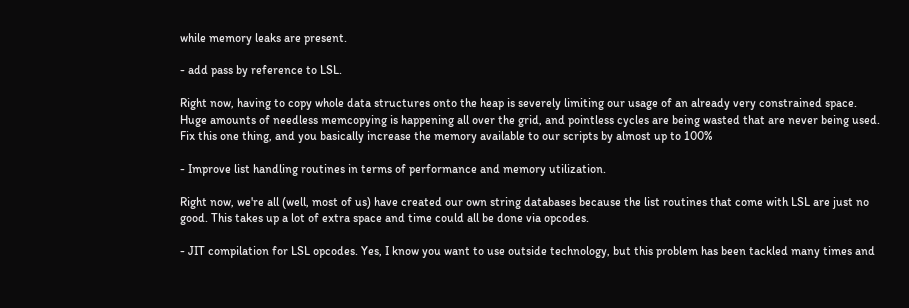while memory leaks are present.

- add pass by reference to LSL.

Right now, having to copy whole data structures onto the heap is severely limiting our usage of an already very constrained space. Huge amounts of needless memcopying is happening all over the grid, and pointless cycles are being wasted that are never being used. Fix this one thing, and you basically increase the memory available to our scripts by almost up to 100%

- Improve list handling routines in terms of performance and memory utilization.

Right now, we're all (well, most of us) have created our own string databases because the list routines that come with LSL are just no good. This takes up a lot of extra space and time could all be done via opcodes.

- JIT compilation for LSL opcodes. Yes, I know you want to use outside technology, but this problem has been tackled many times and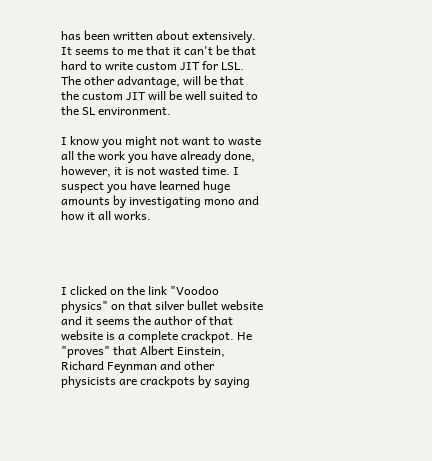has been written about extensively. It seems to me that it can't be that hard to write custom JIT for LSL. The other advantage, will be that the custom JIT will be well suited to the SL environment.

I know you might not want to waste all the work you have already done, however, it is not wasted time. I suspect you have learned huge amounts by investigating mono and how it all works.




I clicked on the link "Voodoo physics" on that silver bullet website and it seems the author of that website is a complete crackpot. He "proves" that Albert Einstein, Richard Feynman and other physicists are crackpots by saying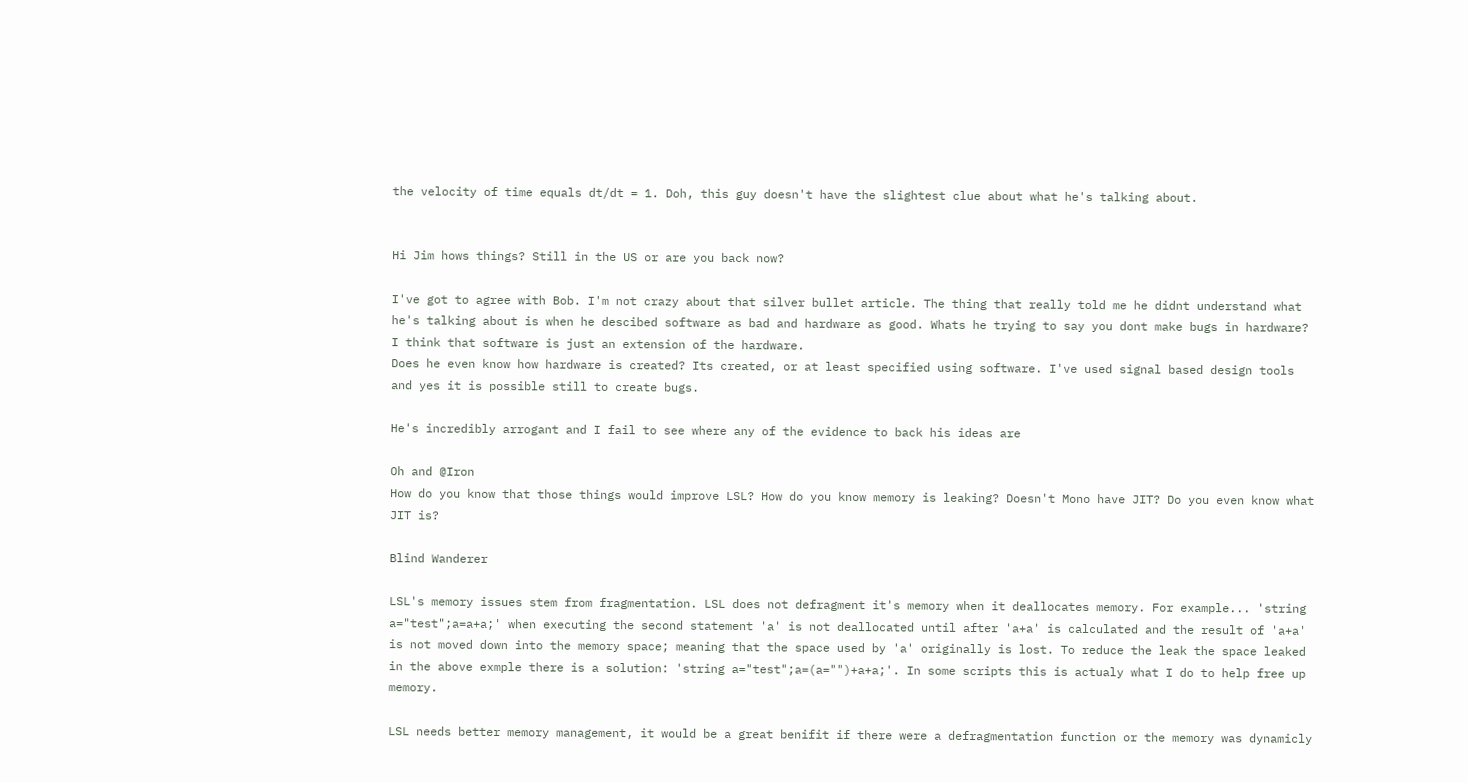the velocity of time equals dt/dt = 1. Doh, this guy doesn't have the slightest clue about what he's talking about.


Hi Jim hows things? Still in the US or are you back now?

I've got to agree with Bob. I'm not crazy about that silver bullet article. The thing that really told me he didnt understand what he's talking about is when he descibed software as bad and hardware as good. Whats he trying to say you dont make bugs in hardware?
I think that software is just an extension of the hardware.
Does he even know how hardware is created? Its created, or at least specified using software. I've used signal based design tools and yes it is possible still to create bugs.

He's incredibly arrogant and I fail to see where any of the evidence to back his ideas are

Oh and @Iron
How do you know that those things would improve LSL? How do you know memory is leaking? Doesn't Mono have JIT? Do you even know what JIT is?

Blind Wanderer

LSL's memory issues stem from fragmentation. LSL does not defragment it's memory when it deallocates memory. For example... 'string a="test";a=a+a;' when executing the second statement 'a' is not deallocated until after 'a+a' is calculated and the result of 'a+a' is not moved down into the memory space; meaning that the space used by 'a' originally is lost. To reduce the leak the space leaked in the above exmple there is a solution: 'string a="test";a=(a="")+a+a;'. In some scripts this is actualy what I do to help free up memory.

LSL needs better memory management, it would be a great benifit if there were a defragmentation function or the memory was dynamicly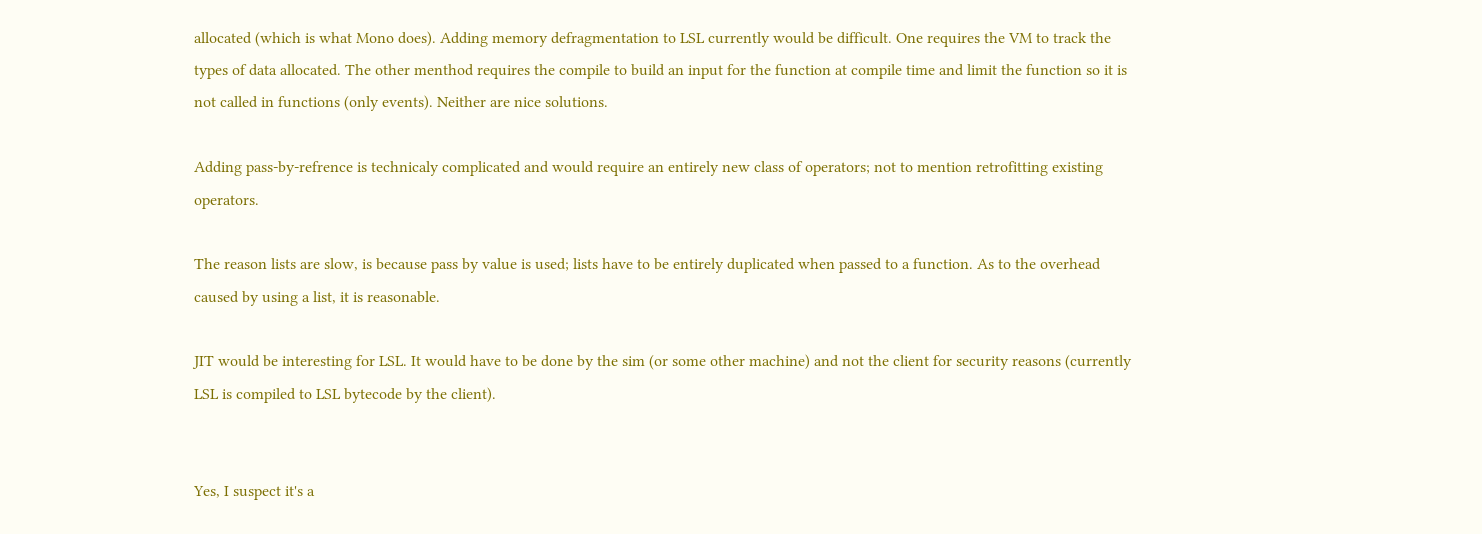allocated (which is what Mono does). Adding memory defragmentation to LSL currently would be difficult. One requires the VM to track the types of data allocated. The other menthod requires the compile to build an input for the function at compile time and limit the function so it is not called in functions (only events). Neither are nice solutions.

Adding pass-by-refrence is technicaly complicated and would require an entirely new class of operators; not to mention retrofitting existing operators.

The reason lists are slow, is because pass by value is used; lists have to be entirely duplicated when passed to a function. As to the overhead caused by using a list, it is reasonable.

JIT would be interesting for LSL. It would have to be done by the sim (or some other machine) and not the client for security reasons (currently LSL is compiled to LSL bytecode by the client).


Yes, I suspect it's a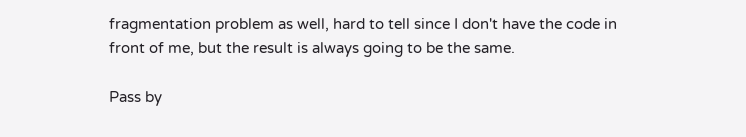fragmentation problem as well, hard to tell since I don't have the code in front of me, but the result is always going to be the same.

Pass by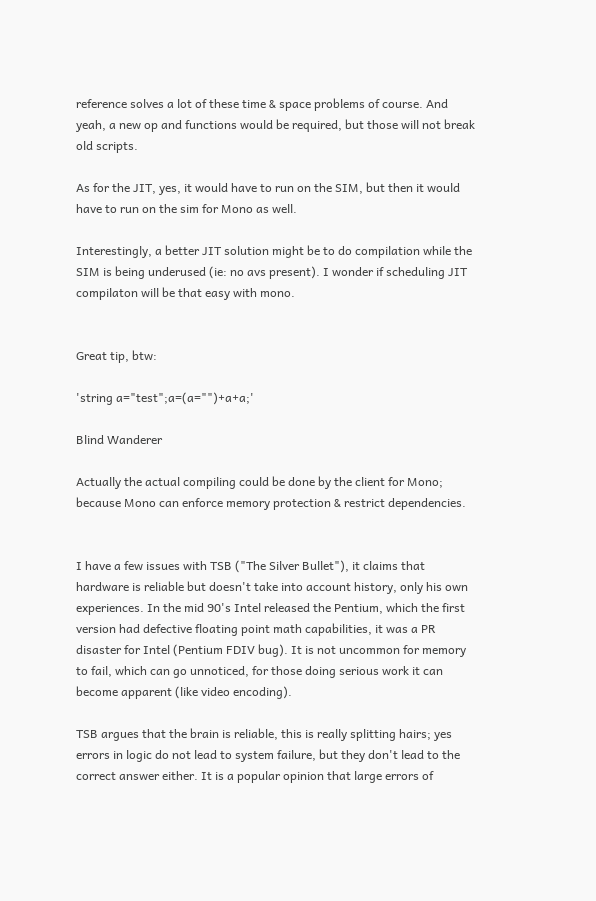reference solves a lot of these time & space problems of course. And yeah, a new op and functions would be required, but those will not break old scripts.

As for the JIT, yes, it would have to run on the SIM, but then it would have to run on the sim for Mono as well.

Interestingly, a better JIT solution might be to do compilation while the SIM is being underused (ie: no avs present). I wonder if scheduling JIT compilaton will be that easy with mono.


Great tip, btw:

'string a="test";a=(a="")+a+a;'

Blind Wanderer

Actually the actual compiling could be done by the client for Mono; because Mono can enforce memory protection & restrict dependencies.


I have a few issues with TSB ("The Silver Bullet"), it claims that hardware is reliable but doesn't take into account history, only his own experiences. In the mid 90's Intel released the Pentium, which the first version had defective floating point math capabilities, it was a PR disaster for Intel (Pentium FDIV bug). It is not uncommon for memory to fail, which can go unnoticed, for those doing serious work it can become apparent (like video encoding).

TSB argues that the brain is reliable, this is really splitting hairs; yes errors in logic do not lead to system failure, but they don't lead to the correct answer either. It is a popular opinion that large errors of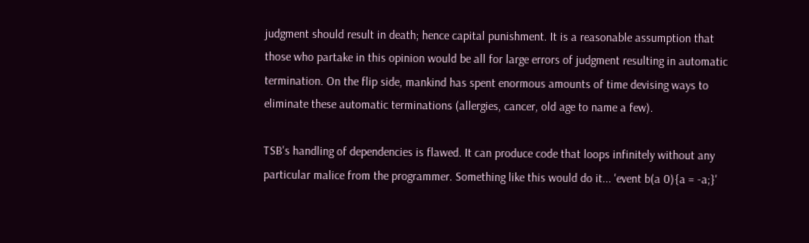judgment should result in death; hence capital punishment. It is a reasonable assumption that those who partake in this opinion would be all for large errors of judgment resulting in automatic termination. On the flip side, mankind has spent enormous amounts of time devising ways to eliminate these automatic terminations (allergies, cancer, old age to name a few).

TSB's handling of dependencies is flawed. It can produce code that loops infinitely without any particular malice from the programmer. Something like this would do it... 'event b(a 0){a = -a;}'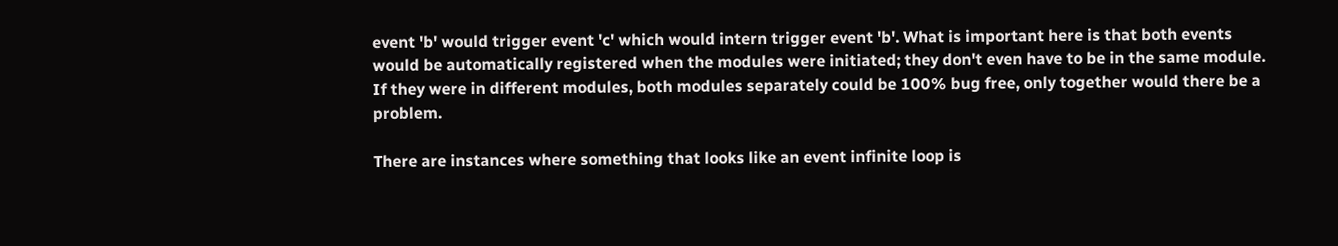event 'b' would trigger event 'c' which would intern trigger event 'b'. What is important here is that both events would be automatically registered when the modules were initiated; they don't even have to be in the same module. If they were in different modules, both modules separately could be 100% bug free, only together would there be a problem.

There are instances where something that looks like an event infinite loop is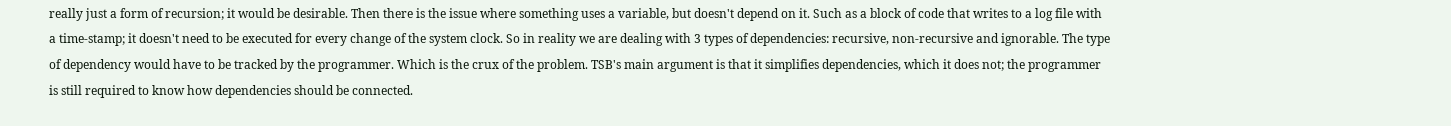really just a form of recursion; it would be desirable. Then there is the issue where something uses a variable, but doesn't depend on it. Such as a block of code that writes to a log file with a time-stamp; it doesn't need to be executed for every change of the system clock. So in reality we are dealing with 3 types of dependencies: recursive, non-recursive and ignorable. The type of dependency would have to be tracked by the programmer. Which is the crux of the problem. TSB's main argument is that it simplifies dependencies, which it does not; the programmer is still required to know how dependencies should be connected.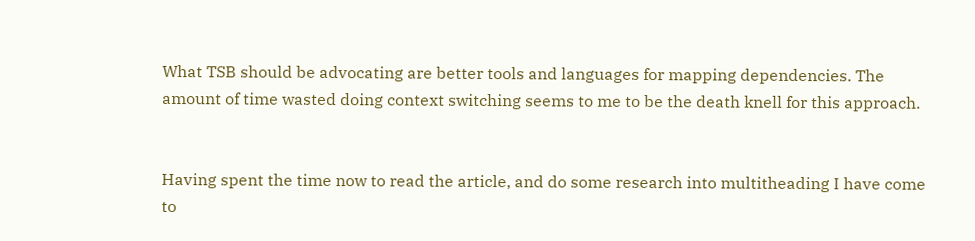What TSB should be advocating are better tools and languages for mapping dependencies. The amount of time wasted doing context switching seems to me to be the death knell for this approach.


Having spent the time now to read the article, and do some research into multitheading I have come to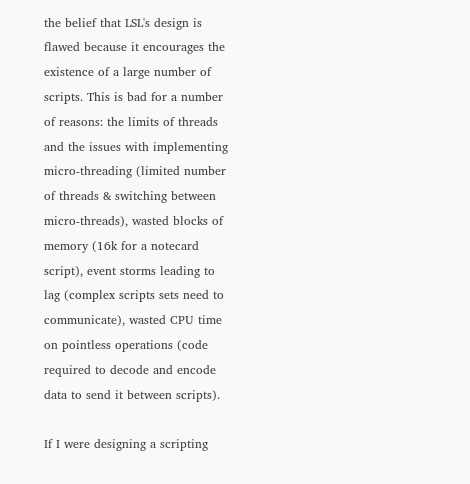the belief that LSL's design is flawed because it encourages the existence of a large number of scripts. This is bad for a number of reasons: the limits of threads and the issues with implementing micro-threading (limited number of threads & switching between micro-threads), wasted blocks of memory (16k for a notecard script), event storms leading to lag (complex scripts sets need to communicate), wasted CPU time on pointless operations (code required to decode and encode data to send it between scripts).

If I were designing a scripting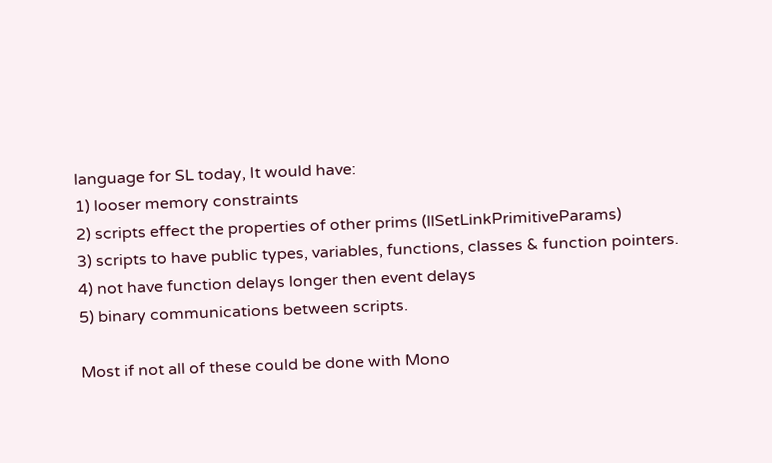language for SL today, It would have:
1) looser memory constraints
2) scripts effect the properties of other prims (llSetLinkPrimitiveParams)
3) scripts to have public types, variables, functions, classes & function pointers.
4) not have function delays longer then event delays
5) binary communications between scripts.

Most if not all of these could be done with Mono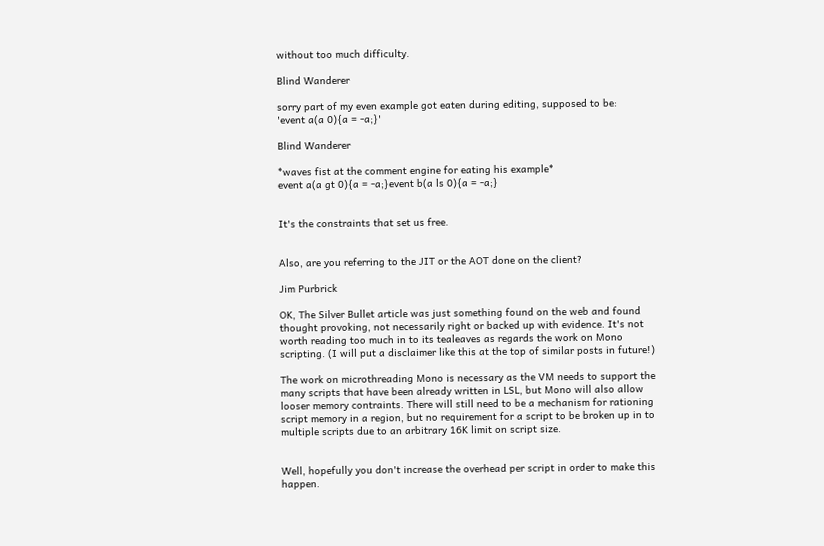without too much difficulty.

Blind Wanderer

sorry part of my even example got eaten during editing, supposed to be:
'event a(a 0){a = -a;}'

Blind Wanderer

*waves fist at the comment engine for eating his example*
event a(a gt 0){a = -a;}event b(a ls 0){a = -a;}


It's the constraints that set us free.


Also, are you referring to the JIT or the AOT done on the client?

Jim Purbrick

OK, The Silver Bullet article was just something found on the web and found thought provoking, not necessarily right or backed up with evidence. It's not worth reading too much in to its tealeaves as regards the work on Mono scripting. (I will put a disclaimer like this at the top of similar posts in future!)

The work on microthreading Mono is necessary as the VM needs to support the many scripts that have been already written in LSL, but Mono will also allow looser memory contraints. There will still need to be a mechanism for rationing script memory in a region, but no requirement for a script to be broken up in to multiple scripts due to an arbitrary 16K limit on script size.


Well, hopefully you don't increase the overhead per script in order to make this happen.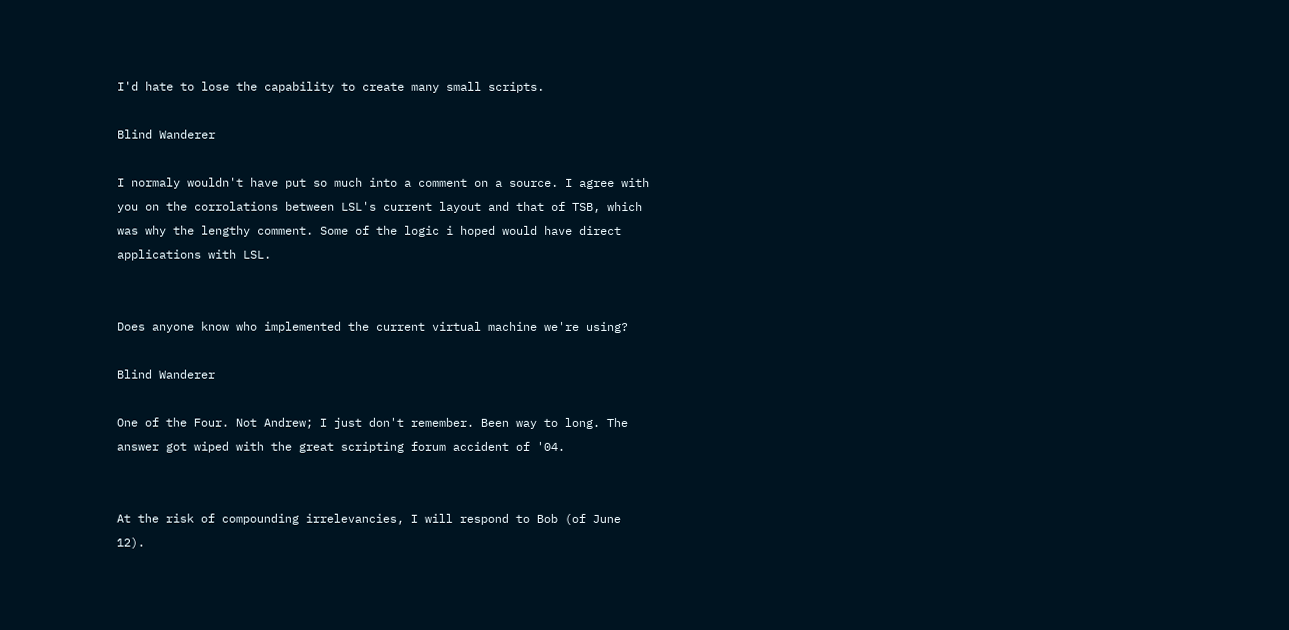I'd hate to lose the capability to create many small scripts.

Blind Wanderer

I normaly wouldn't have put so much into a comment on a source. I agree with you on the corrolations between LSL's current layout and that of TSB, which was why the lengthy comment. Some of the logic i hoped would have direct applications with LSL.


Does anyone know who implemented the current virtual machine we're using?

Blind Wanderer

One of the Four. Not Andrew; I just don't remember. Been way to long. The answer got wiped with the great scripting forum accident of '04.


At the risk of compounding irrelevancies, I will respond to Bob (of June 12).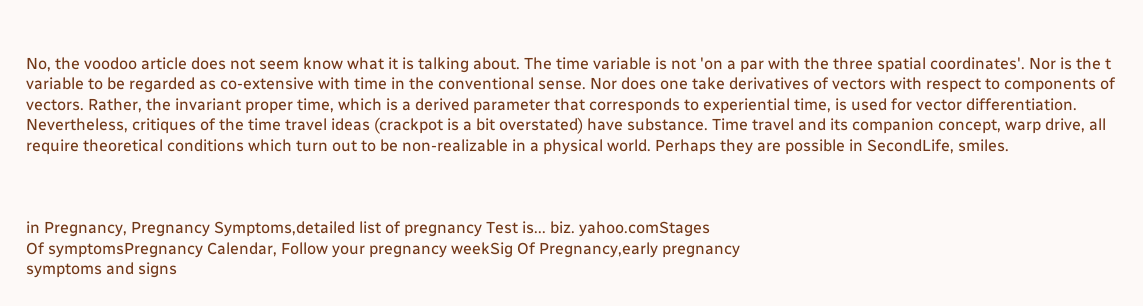No, the voodoo article does not seem know what it is talking about. The time variable is not 'on a par with the three spatial coordinates'. Nor is the t variable to be regarded as co-extensive with time in the conventional sense. Nor does one take derivatives of vectors with respect to components of vectors. Rather, the invariant proper time, which is a derived parameter that corresponds to experiential time, is used for vector differentiation. Nevertheless, critiques of the time travel ideas (crackpot is a bit overstated) have substance. Time travel and its companion concept, warp drive, all require theoretical conditions which turn out to be non-realizable in a physical world. Perhaps they are possible in SecondLife, smiles.



in Pregnancy, Pregnancy Symptoms,detailed list of pregnancy Test is... biz. yahoo.comStages
Of symptomsPregnancy Calendar, Follow your pregnancy weekSig Of Pregnancy,early pregnancy
symptoms and signs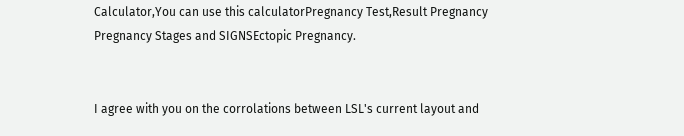Calculator,You can use this calculatorPregnancy Test,Result Pregnancy
Pregnancy Stages and SIGNSEctopic Pregnancy.


I agree with you on the corrolations between LSL's current layout and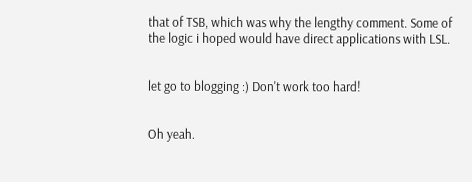that of TSB, which was why the lengthy comment. Some of the logic i hoped would have direct applications with LSL.


let go to blogging :) Don't work too hard!


Oh yeah.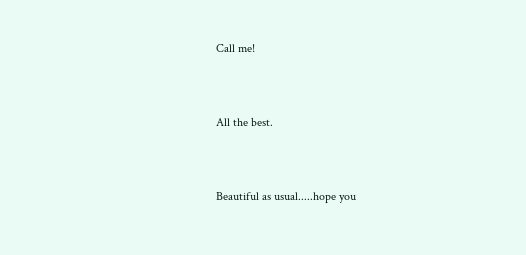Call me!


All the best.


Beautiful as usual.....hope you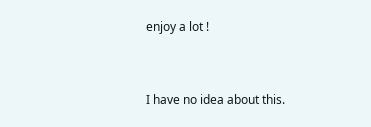enjoy a lot !


I have no idea about this.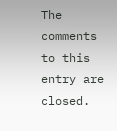The comments to this entry are closed.